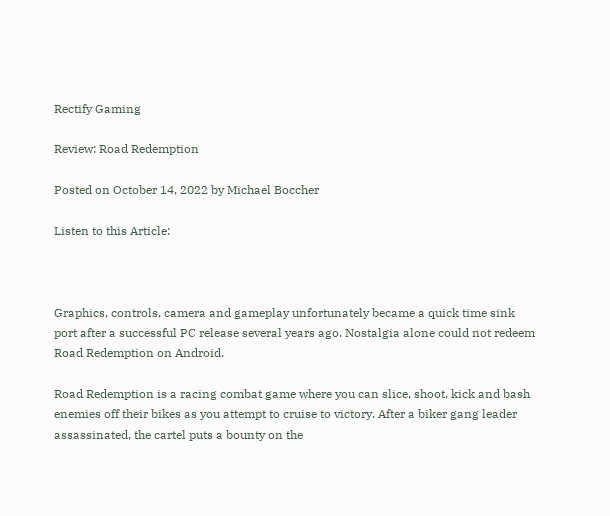Rectify Gaming

Review: Road Redemption

Posted on October 14, 2022 by Michael Boccher

Listen to this Article:



Graphics, controls, camera and gameplay unfortunately became a quick time sink port after a successful PC release several years ago. Nostalgia alone could not redeem Road Redemption on Android.

Road Redemption is a racing combat game where you can slice, shoot, kick and bash enemies off their bikes as you attempt to cruise to victory. After a biker gang leader assassinated, the cartel puts a bounty on the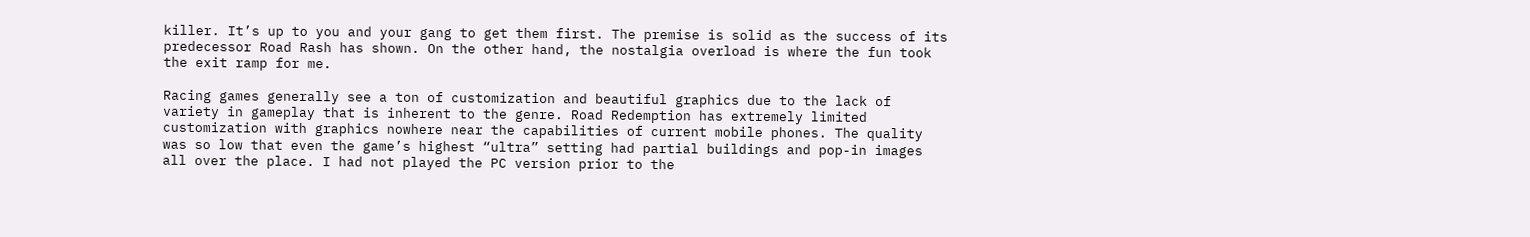killer. It’s up to you and your gang to get them first. The premise is solid as the success of its predecessor Road Rash has shown. On the other hand, the nostalgia overload is where the fun took the exit ramp for me.

Racing games generally see a ton of customization and beautiful graphics due to the lack of variety in gameplay that is inherent to the genre. Road Redemption has extremely limited customization with graphics nowhere near the capabilities of current mobile phones. The quality was so low that even the game’s highest “ultra” setting had partial buildings and pop-in images all over the place. I had not played the PC version prior to the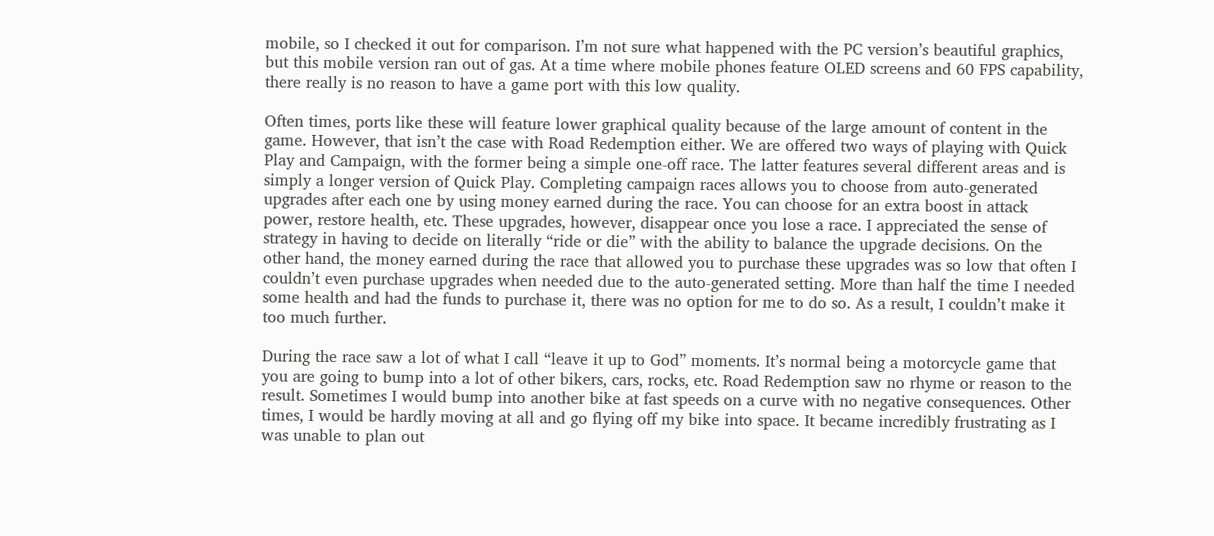mobile, so I checked it out for comparison. I’m not sure what happened with the PC version’s beautiful graphics, but this mobile version ran out of gas. At a time where mobile phones feature OLED screens and 60 FPS capability, there really is no reason to have a game port with this low quality.

Often times, ports like these will feature lower graphical quality because of the large amount of content in the game. However, that isn’t the case with Road Redemption either. We are offered two ways of playing with Quick Play and Campaign, with the former being a simple one-off race. The latter features several different areas and is simply a longer version of Quick Play. Completing campaign races allows you to choose from auto-generated upgrades after each one by using money earned during the race. You can choose for an extra boost in attack power, restore health, etc. These upgrades, however, disappear once you lose a race. I appreciated the sense of strategy in having to decide on literally “ride or die” with the ability to balance the upgrade decisions. On the other hand, the money earned during the race that allowed you to purchase these upgrades was so low that often I couldn’t even purchase upgrades when needed due to the auto-generated setting. More than half the time I needed some health and had the funds to purchase it, there was no option for me to do so. As a result, I couldn’t make it too much further.

During the race saw a lot of what I call “leave it up to God” moments. It’s normal being a motorcycle game that you are going to bump into a lot of other bikers, cars, rocks, etc. Road Redemption saw no rhyme or reason to the result. Sometimes I would bump into another bike at fast speeds on a curve with no negative consequences. Other times, I would be hardly moving at all and go flying off my bike into space. It became incredibly frustrating as I was unable to plan out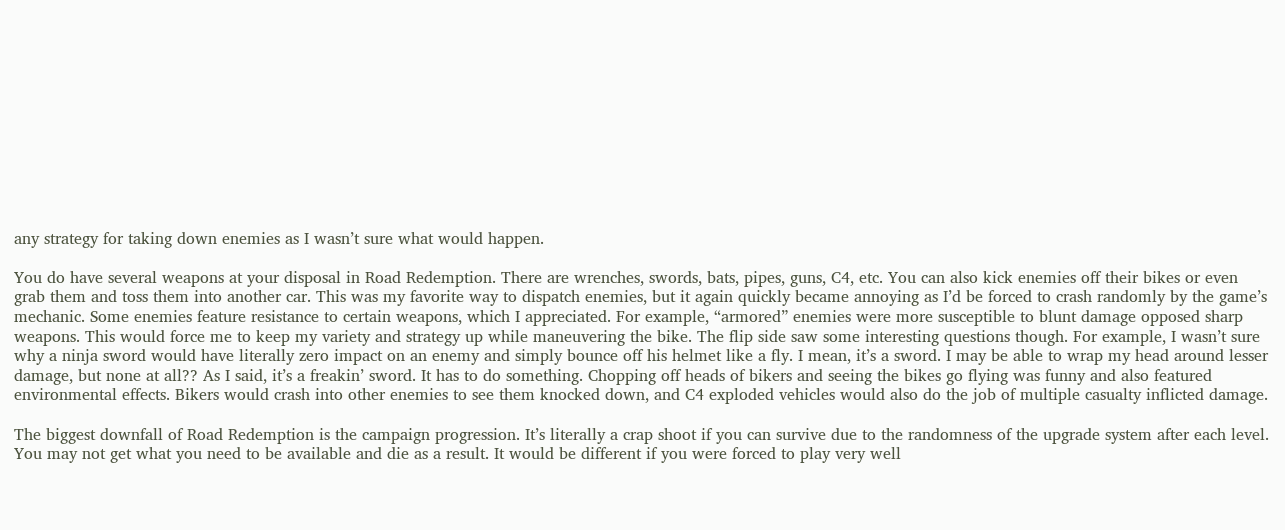any strategy for taking down enemies as I wasn’t sure what would happen.

You do have several weapons at your disposal in Road Redemption. There are wrenches, swords, bats, pipes, guns, C4, etc. You can also kick enemies off their bikes or even grab them and toss them into another car. This was my favorite way to dispatch enemies, but it again quickly became annoying as I’d be forced to crash randomly by the game’s mechanic. Some enemies feature resistance to certain weapons, which I appreciated. For example, “armored” enemies were more susceptible to blunt damage opposed sharp weapons. This would force me to keep my variety and strategy up while maneuvering the bike. The flip side saw some interesting questions though. For example, I wasn’t sure why a ninja sword would have literally zero impact on an enemy and simply bounce off his helmet like a fly. I mean, it’s a sword. I may be able to wrap my head around lesser damage, but none at all?? As I said, it’s a freakin’ sword. It has to do something. Chopping off heads of bikers and seeing the bikes go flying was funny and also featured environmental effects. Bikers would crash into other enemies to see them knocked down, and C4 exploded vehicles would also do the job of multiple casualty inflicted damage.

The biggest downfall of Road Redemption is the campaign progression. It’s literally a crap shoot if you can survive due to the randomness of the upgrade system after each level. You may not get what you need to be available and die as a result. It would be different if you were forced to play very well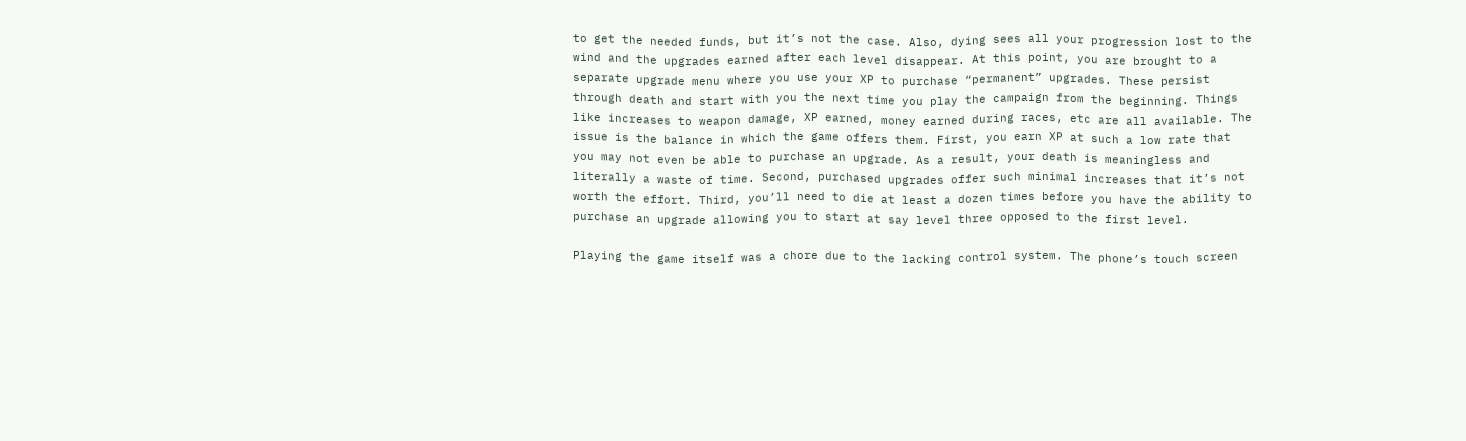to get the needed funds, but it’s not the case. Also, dying sees all your progression lost to the wind and the upgrades earned after each level disappear. At this point, you are brought to a separate upgrade menu where you use your XP to purchase “permanent” upgrades. These persist through death and start with you the next time you play the campaign from the beginning. Things like increases to weapon damage, XP earned, money earned during races, etc are all available. The issue is the balance in which the game offers them. First, you earn XP at such a low rate that you may not even be able to purchase an upgrade. As a result, your death is meaningless and literally a waste of time. Second, purchased upgrades offer such minimal increases that it’s not worth the effort. Third, you’ll need to die at least a dozen times before you have the ability to purchase an upgrade allowing you to start at say level three opposed to the first level.

Playing the game itself was a chore due to the lacking control system. The phone’s touch screen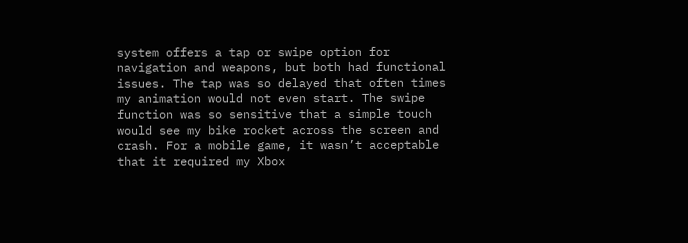system offers a tap or swipe option for navigation and weapons, but both had functional issues. The tap was so delayed that often times my animation would not even start. The swipe function was so sensitive that a simple touch would see my bike rocket across the screen and crash. For a mobile game, it wasn’t acceptable that it required my Xbox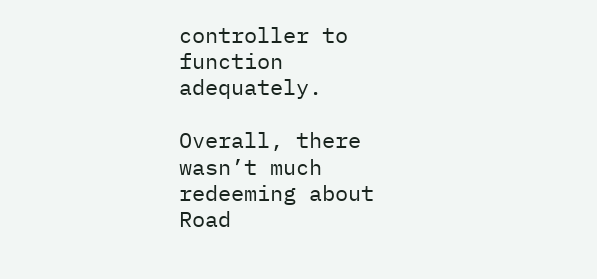controller to function adequately.

Overall, there wasn’t much redeeming about Road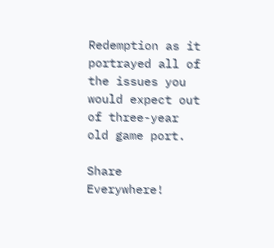Redemption as it portrayed all of the issues you would expect out of three-year old game port.

Share Everywhere!